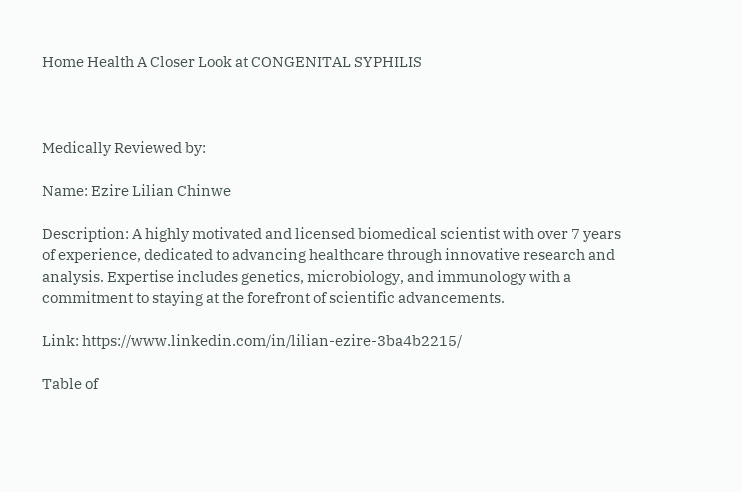Home Health A Closer Look at CONGENITAL SYPHILIS



Medically Reviewed by:

Name: Ezire Lilian Chinwe

Description: A highly motivated and licensed biomedical scientist with over 7 years of experience, dedicated to advancing healthcare through innovative research and analysis. Expertise includes genetics, microbiology, and immunology with a commitment to staying at the forefront of scientific advancements.

Link: https://www.linkedin.com/in/lilian-ezire-3ba4b2215/

Table of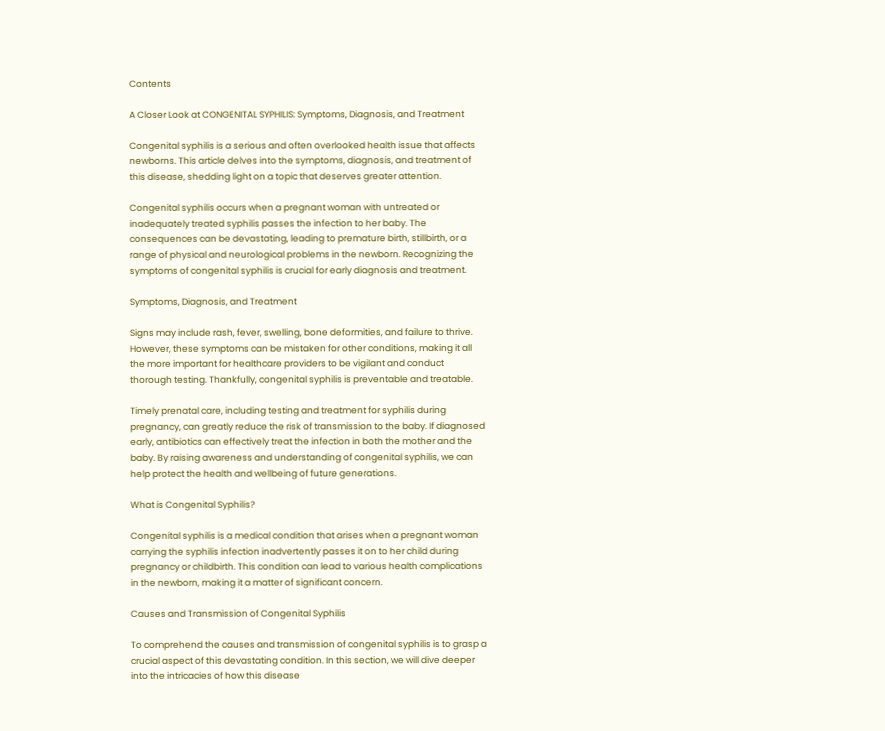Contents

A Closer Look at CONGENITAL SYPHILIS: Symptoms, Diagnosis, and Treatment

Congenital syphilis is a serious and often overlooked health issue that affects newborns. This article delves into the symptoms, diagnosis, and treatment of this disease, shedding light on a topic that deserves greater attention.

Congenital syphilis occurs when a pregnant woman with untreated or inadequately treated syphilis passes the infection to her baby. The consequences can be devastating, leading to premature birth, stillbirth, or a range of physical and neurological problems in the newborn. Recognizing the symptoms of congenital syphilis is crucial for early diagnosis and treatment.

Symptoms, Diagnosis, and Treatment

Signs may include rash, fever, swelling, bone deformities, and failure to thrive. However, these symptoms can be mistaken for other conditions, making it all the more important for healthcare providers to be vigilant and conduct thorough testing. Thankfully, congenital syphilis is preventable and treatable.

Timely prenatal care, including testing and treatment for syphilis during pregnancy, can greatly reduce the risk of transmission to the baby. If diagnosed early, antibiotics can effectively treat the infection in both the mother and the baby. By raising awareness and understanding of congenital syphilis, we can help protect the health and wellbeing of future generations.

What is Congenital Syphilis?

Congenital syphilis is a medical condition that arises when a pregnant woman carrying the syphilis infection inadvertently passes it on to her child during pregnancy or childbirth. This condition can lead to various health complications in the newborn, making it a matter of significant concern.

Causes and Transmission of Congenital Syphilis

To comprehend the causes and transmission of congenital syphilis is to grasp a crucial aspect of this devastating condition. In this section, we will dive deeper into the intricacies of how this disease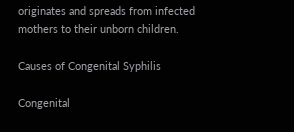originates and spreads from infected mothers to their unborn children.

Causes of Congenital Syphilis

Congenital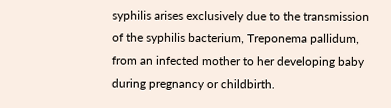syphilis arises exclusively due to the transmission of the syphilis bacterium, Treponema pallidum, from an infected mother to her developing baby during pregnancy or childbirth.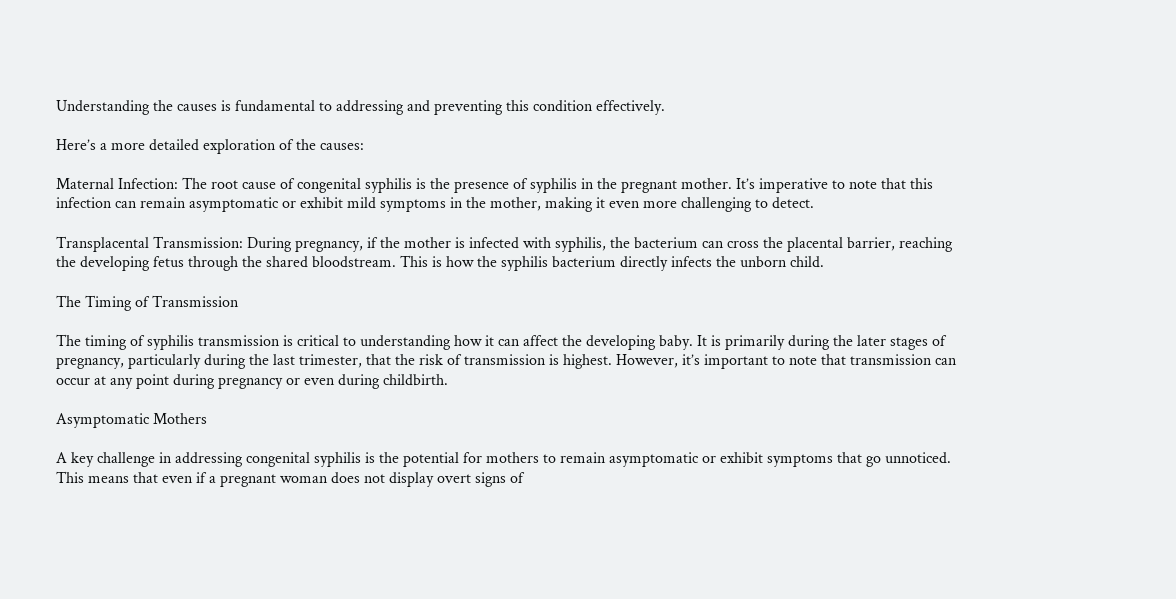Understanding the causes is fundamental to addressing and preventing this condition effectively.

Here’s a more detailed exploration of the causes:

Maternal Infection: The root cause of congenital syphilis is the presence of syphilis in the pregnant mother. It’s imperative to note that this infection can remain asymptomatic or exhibit mild symptoms in the mother, making it even more challenging to detect.

Transplacental Transmission: During pregnancy, if the mother is infected with syphilis, the bacterium can cross the placental barrier, reaching the developing fetus through the shared bloodstream. This is how the syphilis bacterium directly infects the unborn child.

The Timing of Transmission

The timing of syphilis transmission is critical to understanding how it can affect the developing baby. It is primarily during the later stages of pregnancy, particularly during the last trimester, that the risk of transmission is highest. However, it’s important to note that transmission can occur at any point during pregnancy or even during childbirth.

Asymptomatic Mothers

A key challenge in addressing congenital syphilis is the potential for mothers to remain asymptomatic or exhibit symptoms that go unnoticed. This means that even if a pregnant woman does not display overt signs of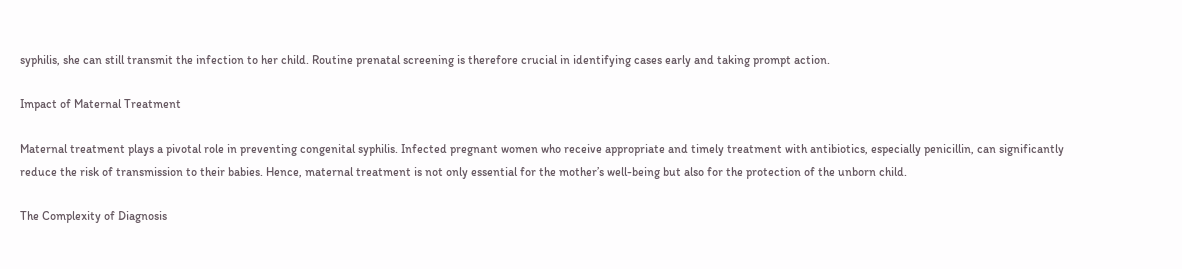syphilis, she can still transmit the infection to her child. Routine prenatal screening is therefore crucial in identifying cases early and taking prompt action.

Impact of Maternal Treatment

Maternal treatment plays a pivotal role in preventing congenital syphilis. Infected pregnant women who receive appropriate and timely treatment with antibiotics, especially penicillin, can significantly reduce the risk of transmission to their babies. Hence, maternal treatment is not only essential for the mother’s well-being but also for the protection of the unborn child.

The Complexity of Diagnosis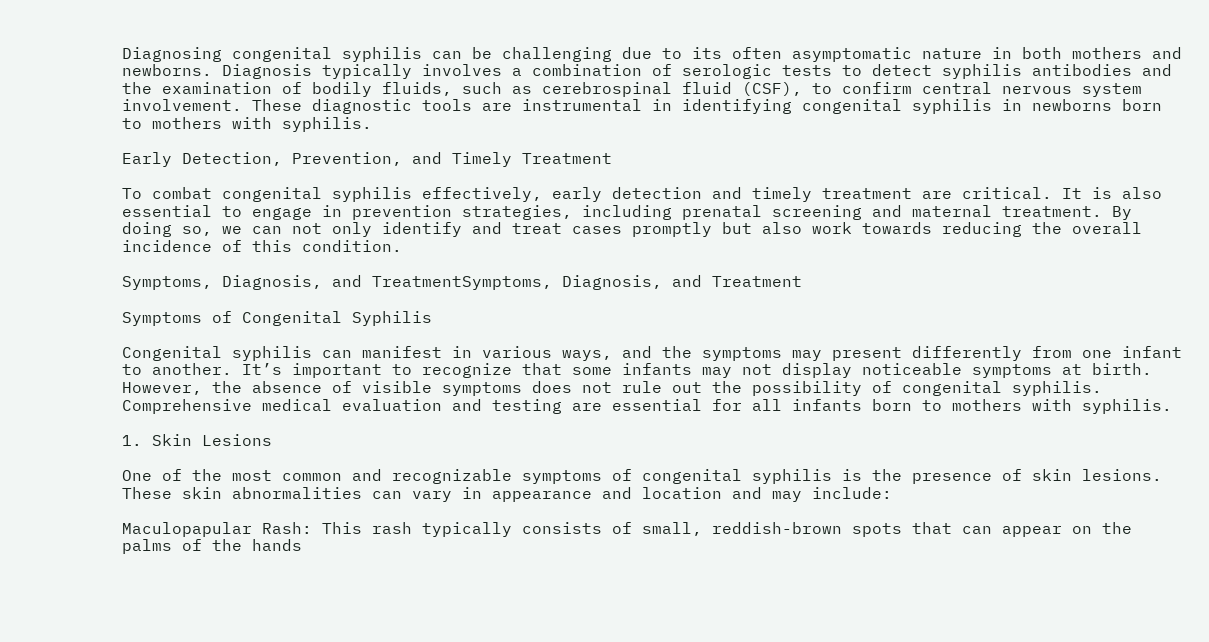Diagnosing congenital syphilis can be challenging due to its often asymptomatic nature in both mothers and newborns. Diagnosis typically involves a combination of serologic tests to detect syphilis antibodies and the examination of bodily fluids, such as cerebrospinal fluid (CSF), to confirm central nervous system involvement. These diagnostic tools are instrumental in identifying congenital syphilis in newborns born to mothers with syphilis.

Early Detection, Prevention, and Timely Treatment

To combat congenital syphilis effectively, early detection and timely treatment are critical. It is also essential to engage in prevention strategies, including prenatal screening and maternal treatment. By doing so, we can not only identify and treat cases promptly but also work towards reducing the overall incidence of this condition.

Symptoms, Diagnosis, and TreatmentSymptoms, Diagnosis, and Treatment

Symptoms of Congenital Syphilis

Congenital syphilis can manifest in various ways, and the symptoms may present differently from one infant to another. It’s important to recognize that some infants may not display noticeable symptoms at birth. However, the absence of visible symptoms does not rule out the possibility of congenital syphilis. Comprehensive medical evaluation and testing are essential for all infants born to mothers with syphilis.

1. Skin Lesions

One of the most common and recognizable symptoms of congenital syphilis is the presence of skin lesions. These skin abnormalities can vary in appearance and location and may include:

Maculopapular Rash: This rash typically consists of small, reddish-brown spots that can appear on the palms of the hands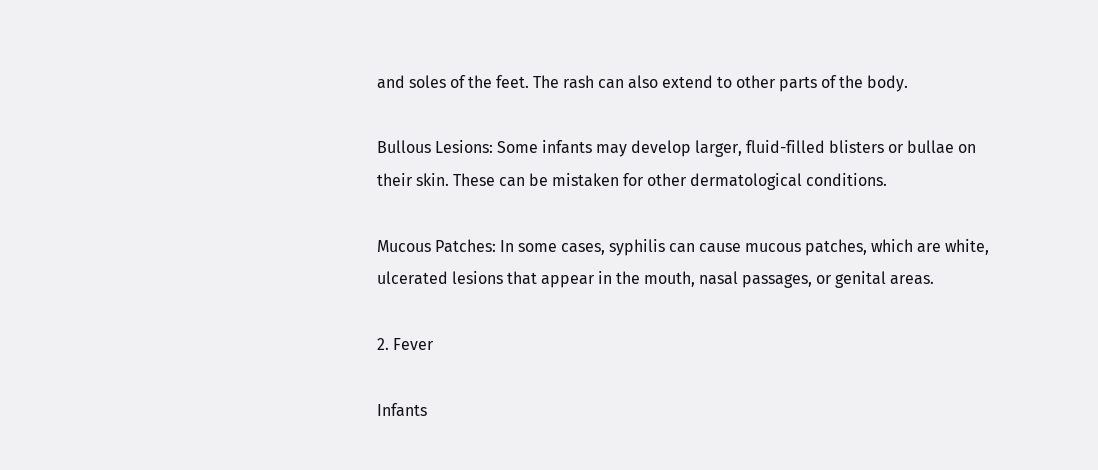and soles of the feet. The rash can also extend to other parts of the body.

Bullous Lesions: Some infants may develop larger, fluid-filled blisters or bullae on their skin. These can be mistaken for other dermatological conditions.

Mucous Patches: In some cases, syphilis can cause mucous patches, which are white, ulcerated lesions that appear in the mouth, nasal passages, or genital areas.

2. Fever

Infants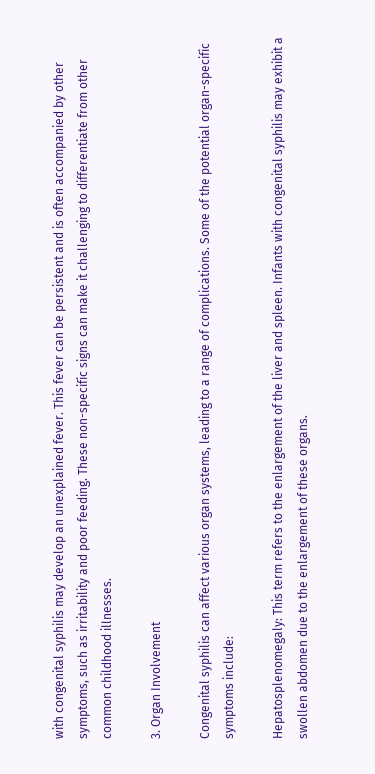with congenital syphilis may develop an unexplained fever. This fever can be persistent and is often accompanied by other symptoms, such as irritability and poor feeding. These non-specific signs can make it challenging to differentiate from other common childhood illnesses.

3. Organ Involvement

Congenital syphilis can affect various organ systems, leading to a range of complications. Some of the potential organ-specific symptoms include:

Hepatosplenomegaly: This term refers to the enlargement of the liver and spleen. Infants with congenital syphilis may exhibit a swollen abdomen due to the enlargement of these organs.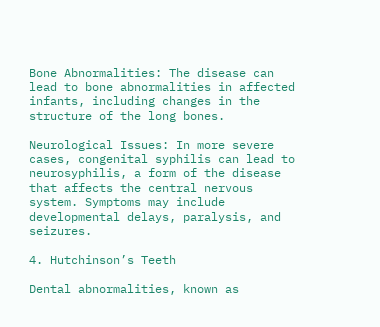Bone Abnormalities: The disease can lead to bone abnormalities in affected infants, including changes in the structure of the long bones.

Neurological Issues: In more severe cases, congenital syphilis can lead to neurosyphilis, a form of the disease that affects the central nervous system. Symptoms may include developmental delays, paralysis, and seizures.

4. Hutchinson’s Teeth

Dental abnormalities, known as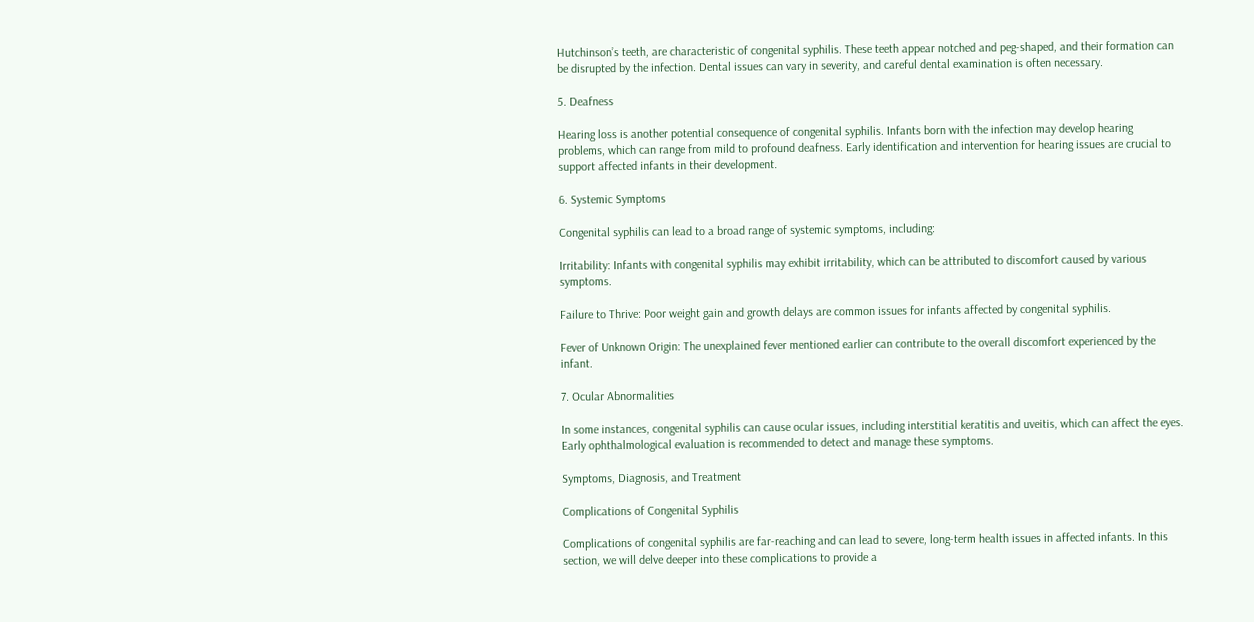Hutchinson’s teeth, are characteristic of congenital syphilis. These teeth appear notched and peg-shaped, and their formation can be disrupted by the infection. Dental issues can vary in severity, and careful dental examination is often necessary.

5. Deafness

Hearing loss is another potential consequence of congenital syphilis. Infants born with the infection may develop hearing problems, which can range from mild to profound deafness. Early identification and intervention for hearing issues are crucial to support affected infants in their development.

6. Systemic Symptoms

Congenital syphilis can lead to a broad range of systemic symptoms, including:

Irritability: Infants with congenital syphilis may exhibit irritability, which can be attributed to discomfort caused by various symptoms.

Failure to Thrive: Poor weight gain and growth delays are common issues for infants affected by congenital syphilis.

Fever of Unknown Origin: The unexplained fever mentioned earlier can contribute to the overall discomfort experienced by the infant.

7. Ocular Abnormalities

In some instances, congenital syphilis can cause ocular issues, including interstitial keratitis and uveitis, which can affect the eyes. Early ophthalmological evaluation is recommended to detect and manage these symptoms.

Symptoms, Diagnosis, and Treatment

Complications of Congenital Syphilis

Complications of congenital syphilis are far-reaching and can lead to severe, long-term health issues in affected infants. In this section, we will delve deeper into these complications to provide a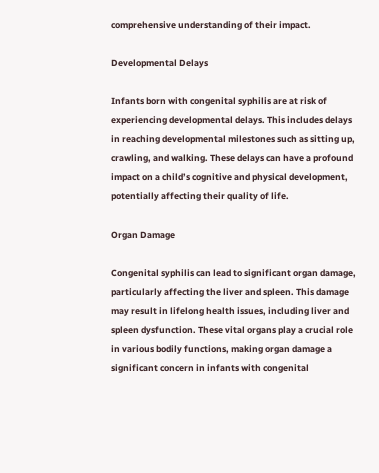comprehensive understanding of their impact.

Developmental Delays

Infants born with congenital syphilis are at risk of experiencing developmental delays. This includes delays in reaching developmental milestones such as sitting up, crawling, and walking. These delays can have a profound impact on a child’s cognitive and physical development, potentially affecting their quality of life.

Organ Damage

Congenital syphilis can lead to significant organ damage, particularly affecting the liver and spleen. This damage may result in lifelong health issues, including liver and spleen dysfunction. These vital organs play a crucial role in various bodily functions, making organ damage a significant concern in infants with congenital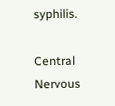syphilis.

Central Nervous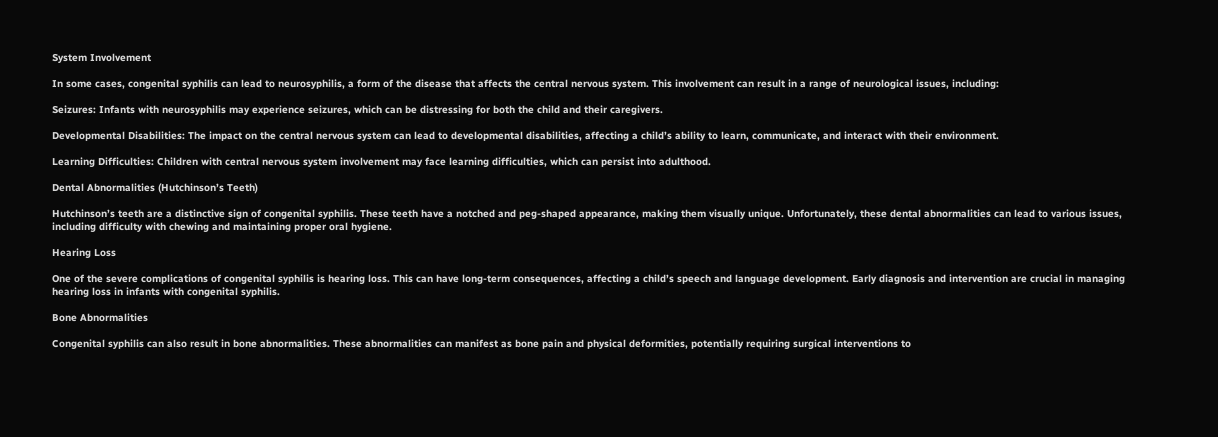System Involvement

In some cases, congenital syphilis can lead to neurosyphilis, a form of the disease that affects the central nervous system. This involvement can result in a range of neurological issues, including:

Seizures: Infants with neurosyphilis may experience seizures, which can be distressing for both the child and their caregivers.

Developmental Disabilities: The impact on the central nervous system can lead to developmental disabilities, affecting a child’s ability to learn, communicate, and interact with their environment.

Learning Difficulties: Children with central nervous system involvement may face learning difficulties, which can persist into adulthood.

Dental Abnormalities (Hutchinson’s Teeth)

Hutchinson’s teeth are a distinctive sign of congenital syphilis. These teeth have a notched and peg-shaped appearance, making them visually unique. Unfortunately, these dental abnormalities can lead to various issues, including difficulty with chewing and maintaining proper oral hygiene.

Hearing Loss

One of the severe complications of congenital syphilis is hearing loss. This can have long-term consequences, affecting a child’s speech and language development. Early diagnosis and intervention are crucial in managing hearing loss in infants with congenital syphilis.

Bone Abnormalities

Congenital syphilis can also result in bone abnormalities. These abnormalities can manifest as bone pain and physical deformities, potentially requiring surgical interventions to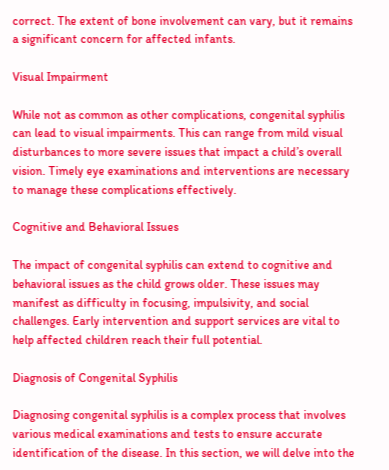correct. The extent of bone involvement can vary, but it remains a significant concern for affected infants.

Visual Impairment

While not as common as other complications, congenital syphilis can lead to visual impairments. This can range from mild visual disturbances to more severe issues that impact a child’s overall vision. Timely eye examinations and interventions are necessary to manage these complications effectively.

Cognitive and Behavioral Issues

The impact of congenital syphilis can extend to cognitive and behavioral issues as the child grows older. These issues may manifest as difficulty in focusing, impulsivity, and social challenges. Early intervention and support services are vital to help affected children reach their full potential.

Diagnosis of Congenital Syphilis

Diagnosing congenital syphilis is a complex process that involves various medical examinations and tests to ensure accurate identification of the disease. In this section, we will delve into the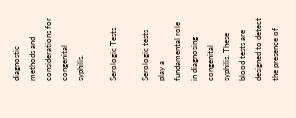diagnostic methods and considerations for congenital syphilis.

Serologic Tests

Serologic tests play a fundamental role in diagnosing congenital syphilis. These blood tests are designed to detect the presence of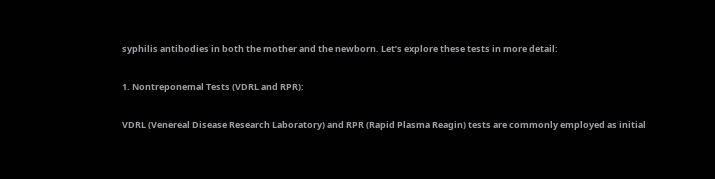syphilis antibodies in both the mother and the newborn. Let’s explore these tests in more detail:

1. Nontreponemal Tests (VDRL and RPR):

VDRL (Venereal Disease Research Laboratory) and RPR (Rapid Plasma Reagin) tests are commonly employed as initial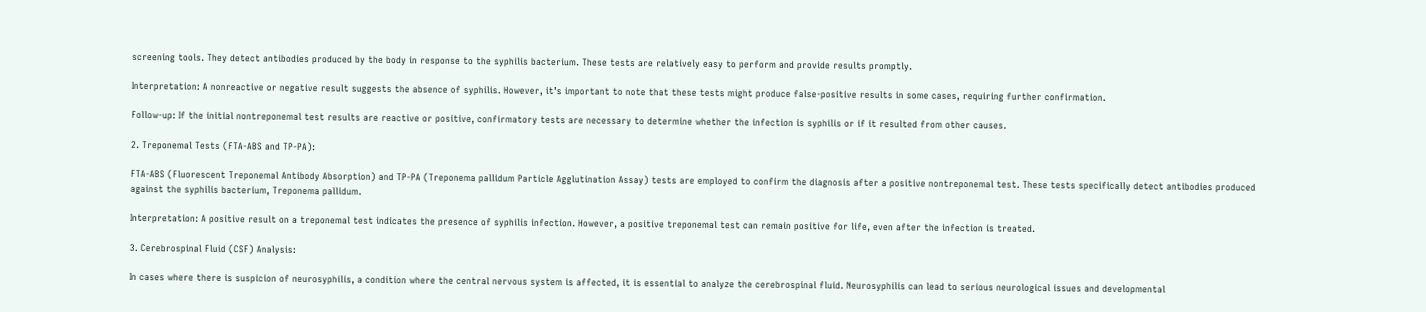screening tools. They detect antibodies produced by the body in response to the syphilis bacterium. These tests are relatively easy to perform and provide results promptly.

Interpretation: A nonreactive or negative result suggests the absence of syphilis. However, it’s important to note that these tests might produce false-positive results in some cases, requiring further confirmation.

Follow-up: If the initial nontreponemal test results are reactive or positive, confirmatory tests are necessary to determine whether the infection is syphilis or if it resulted from other causes.

2. Treponemal Tests (FTA-ABS and TP-PA):

FTA-ABS (Fluorescent Treponemal Antibody Absorption) and TP-PA (Treponema pallidum Particle Agglutination Assay) tests are employed to confirm the diagnosis after a positive nontreponemal test. These tests specifically detect antibodies produced against the syphilis bacterium, Treponema pallidum.

Interpretation: A positive result on a treponemal test indicates the presence of syphilis infection. However, a positive treponemal test can remain positive for life, even after the infection is treated.

3. Cerebrospinal Fluid (CSF) Analysis:

In cases where there is suspicion of neurosyphilis, a condition where the central nervous system is affected, it is essential to analyze the cerebrospinal fluid. Neurosyphilis can lead to serious neurological issues and developmental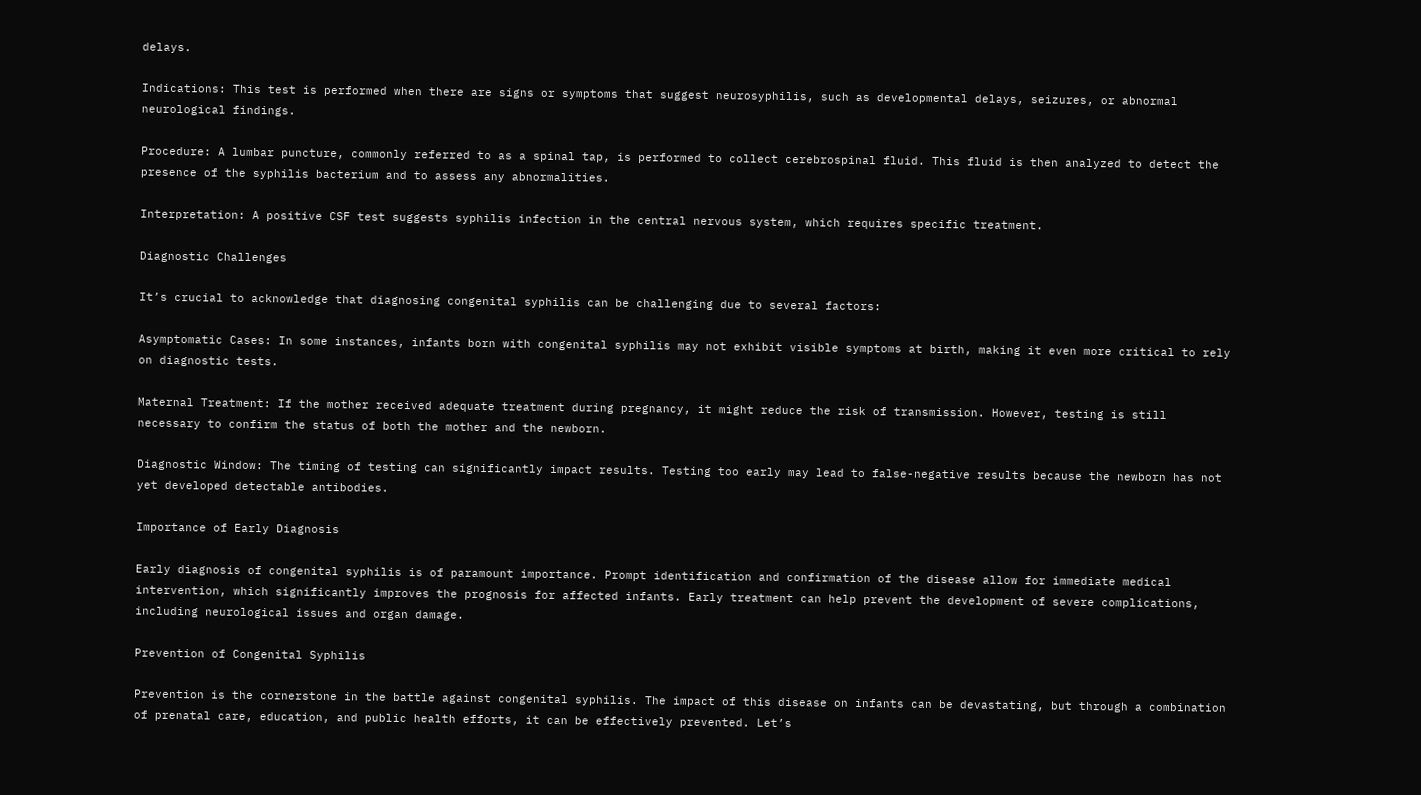delays.

Indications: This test is performed when there are signs or symptoms that suggest neurosyphilis, such as developmental delays, seizures, or abnormal neurological findings.

Procedure: A lumbar puncture, commonly referred to as a spinal tap, is performed to collect cerebrospinal fluid. This fluid is then analyzed to detect the presence of the syphilis bacterium and to assess any abnormalities.

Interpretation: A positive CSF test suggests syphilis infection in the central nervous system, which requires specific treatment.

Diagnostic Challenges

It’s crucial to acknowledge that diagnosing congenital syphilis can be challenging due to several factors:

Asymptomatic Cases: In some instances, infants born with congenital syphilis may not exhibit visible symptoms at birth, making it even more critical to rely on diagnostic tests.

Maternal Treatment: If the mother received adequate treatment during pregnancy, it might reduce the risk of transmission. However, testing is still necessary to confirm the status of both the mother and the newborn.

Diagnostic Window: The timing of testing can significantly impact results. Testing too early may lead to false-negative results because the newborn has not yet developed detectable antibodies.

Importance of Early Diagnosis

Early diagnosis of congenital syphilis is of paramount importance. Prompt identification and confirmation of the disease allow for immediate medical intervention, which significantly improves the prognosis for affected infants. Early treatment can help prevent the development of severe complications, including neurological issues and organ damage.

Prevention of Congenital Syphilis

Prevention is the cornerstone in the battle against congenital syphilis. The impact of this disease on infants can be devastating, but through a combination of prenatal care, education, and public health efforts, it can be effectively prevented. Let’s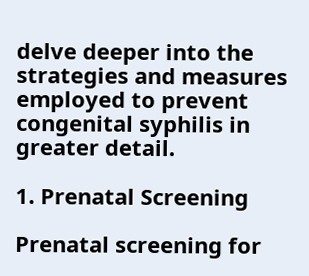delve deeper into the strategies and measures employed to prevent congenital syphilis in greater detail.

1. Prenatal Screening

Prenatal screening for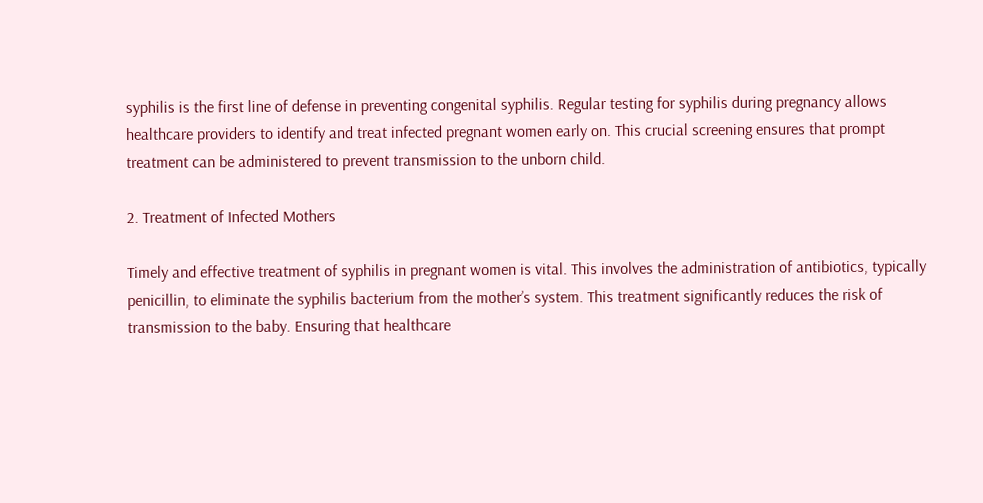syphilis is the first line of defense in preventing congenital syphilis. Regular testing for syphilis during pregnancy allows healthcare providers to identify and treat infected pregnant women early on. This crucial screening ensures that prompt treatment can be administered to prevent transmission to the unborn child.

2. Treatment of Infected Mothers

Timely and effective treatment of syphilis in pregnant women is vital. This involves the administration of antibiotics, typically penicillin, to eliminate the syphilis bacterium from the mother’s system. This treatment significantly reduces the risk of transmission to the baby. Ensuring that healthcare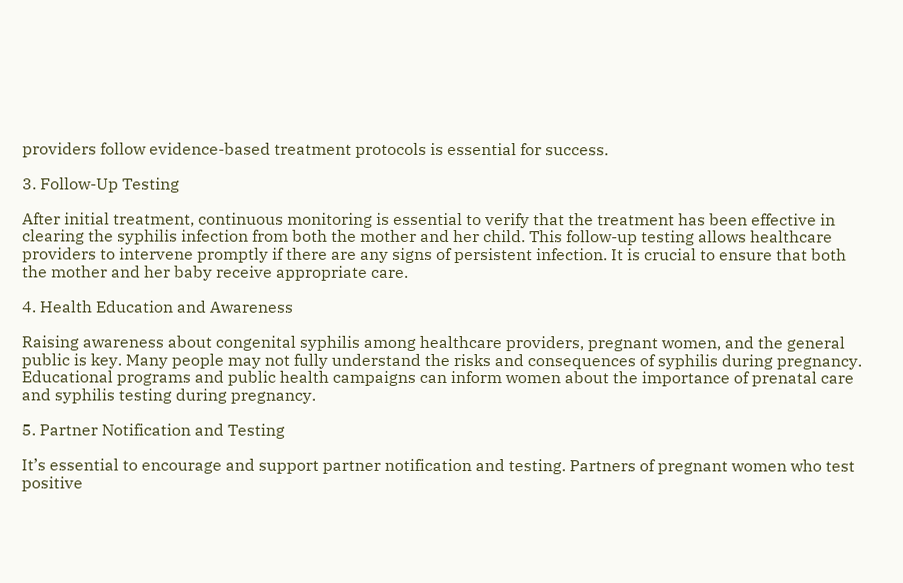providers follow evidence-based treatment protocols is essential for success.

3. Follow-Up Testing

After initial treatment, continuous monitoring is essential to verify that the treatment has been effective in clearing the syphilis infection from both the mother and her child. This follow-up testing allows healthcare providers to intervene promptly if there are any signs of persistent infection. It is crucial to ensure that both the mother and her baby receive appropriate care.

4. Health Education and Awareness

Raising awareness about congenital syphilis among healthcare providers, pregnant women, and the general public is key. Many people may not fully understand the risks and consequences of syphilis during pregnancy. Educational programs and public health campaigns can inform women about the importance of prenatal care and syphilis testing during pregnancy.

5. Partner Notification and Testing

It’s essential to encourage and support partner notification and testing. Partners of pregnant women who test positive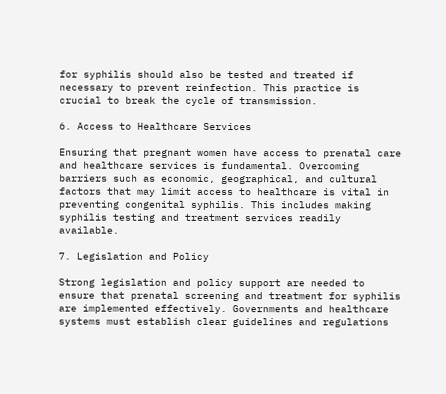for syphilis should also be tested and treated if necessary to prevent reinfection. This practice is crucial to break the cycle of transmission.

6. Access to Healthcare Services

Ensuring that pregnant women have access to prenatal care and healthcare services is fundamental. Overcoming barriers such as economic, geographical, and cultural factors that may limit access to healthcare is vital in preventing congenital syphilis. This includes making syphilis testing and treatment services readily available.

7. Legislation and Policy

Strong legislation and policy support are needed to ensure that prenatal screening and treatment for syphilis are implemented effectively. Governments and healthcare systems must establish clear guidelines and regulations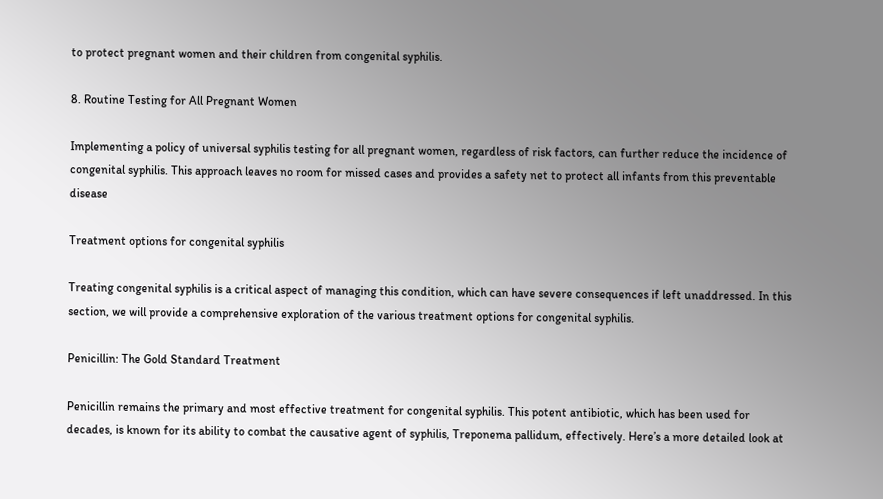to protect pregnant women and their children from congenital syphilis.

8. Routine Testing for All Pregnant Women

Implementing a policy of universal syphilis testing for all pregnant women, regardless of risk factors, can further reduce the incidence of congenital syphilis. This approach leaves no room for missed cases and provides a safety net to protect all infants from this preventable disease

Treatment options for congenital syphilis

Treating congenital syphilis is a critical aspect of managing this condition, which can have severe consequences if left unaddressed. In this section, we will provide a comprehensive exploration of the various treatment options for congenital syphilis.

Penicillin: The Gold Standard Treatment

Penicillin remains the primary and most effective treatment for congenital syphilis. This potent antibiotic, which has been used for decades, is known for its ability to combat the causative agent of syphilis, Treponema pallidum, effectively. Here’s a more detailed look at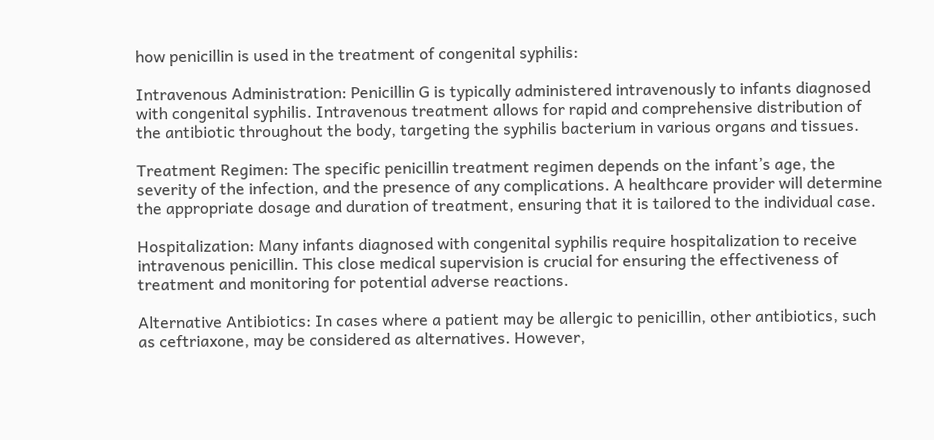how penicillin is used in the treatment of congenital syphilis:

Intravenous Administration: Penicillin G is typically administered intravenously to infants diagnosed with congenital syphilis. Intravenous treatment allows for rapid and comprehensive distribution of the antibiotic throughout the body, targeting the syphilis bacterium in various organs and tissues.

Treatment Regimen: The specific penicillin treatment regimen depends on the infant’s age, the severity of the infection, and the presence of any complications. A healthcare provider will determine the appropriate dosage and duration of treatment, ensuring that it is tailored to the individual case.

Hospitalization: Many infants diagnosed with congenital syphilis require hospitalization to receive intravenous penicillin. This close medical supervision is crucial for ensuring the effectiveness of treatment and monitoring for potential adverse reactions.

Alternative Antibiotics: In cases where a patient may be allergic to penicillin, other antibiotics, such as ceftriaxone, may be considered as alternatives. However,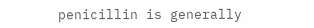penicillin is generally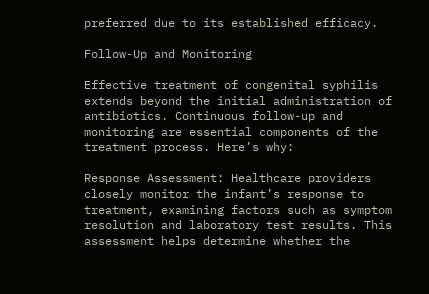preferred due to its established efficacy.

Follow-Up and Monitoring

Effective treatment of congenital syphilis extends beyond the initial administration of antibiotics. Continuous follow-up and monitoring are essential components of the treatment process. Here’s why:

Response Assessment: Healthcare providers closely monitor the infant’s response to treatment, examining factors such as symptom resolution and laboratory test results. This assessment helps determine whether the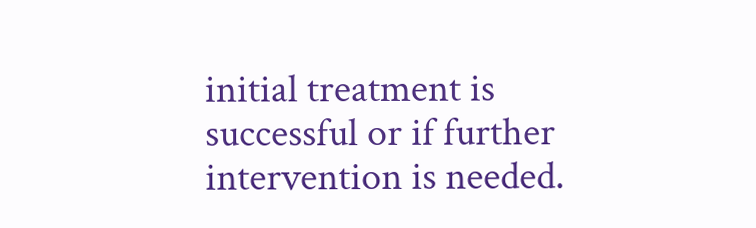initial treatment is successful or if further intervention is needed.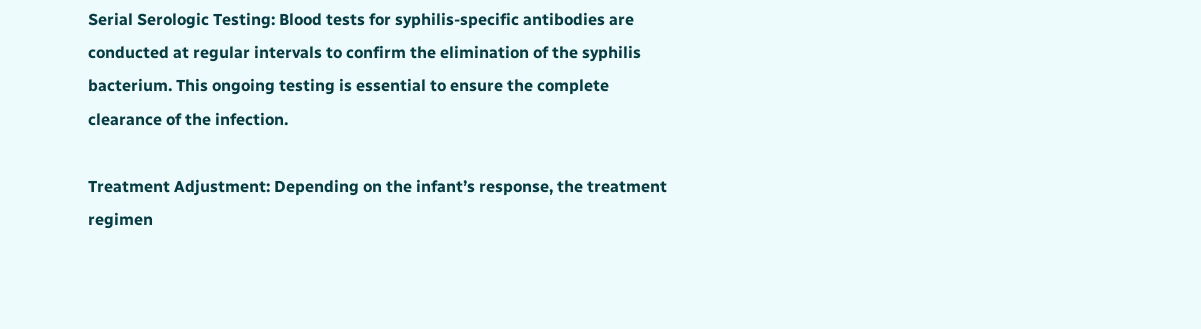Serial Serologic Testing: Blood tests for syphilis-specific antibodies are conducted at regular intervals to confirm the elimination of the syphilis bacterium. This ongoing testing is essential to ensure the complete clearance of the infection.

Treatment Adjustment: Depending on the infant’s response, the treatment regimen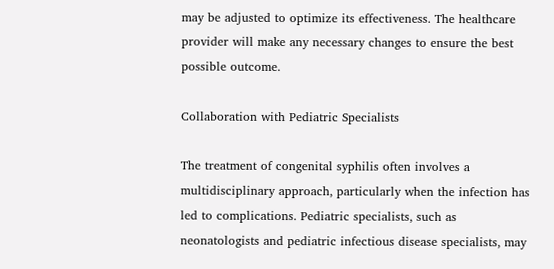may be adjusted to optimize its effectiveness. The healthcare provider will make any necessary changes to ensure the best possible outcome.

Collaboration with Pediatric Specialists

The treatment of congenital syphilis often involves a multidisciplinary approach, particularly when the infection has led to complications. Pediatric specialists, such as neonatologists and pediatric infectious disease specialists, may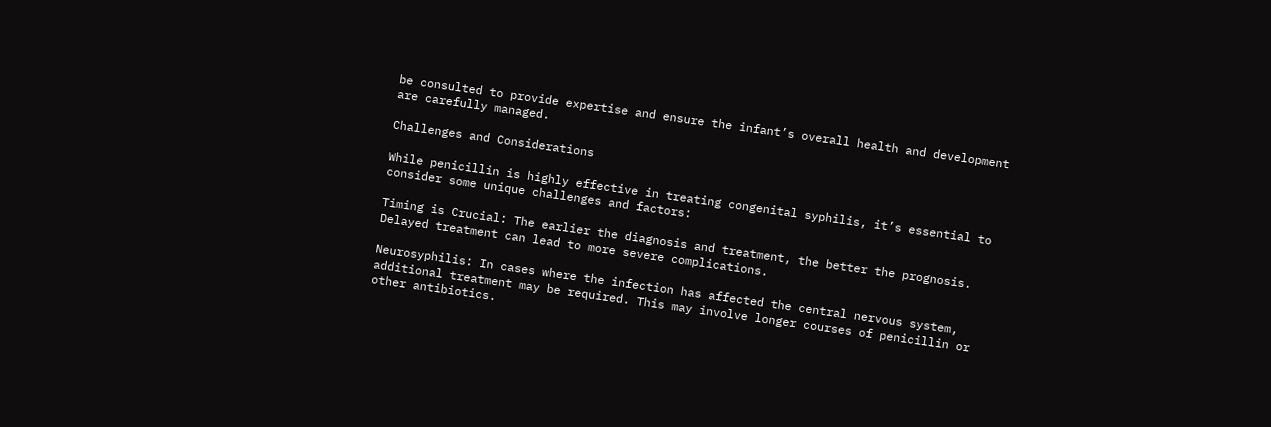be consulted to provide expertise and ensure the infant’s overall health and development are carefully managed.

Challenges and Considerations

While penicillin is highly effective in treating congenital syphilis, it’s essential to consider some unique challenges and factors:

Timing is Crucial: The earlier the diagnosis and treatment, the better the prognosis. Delayed treatment can lead to more severe complications.

Neurosyphilis: In cases where the infection has affected the central nervous system, additional treatment may be required. This may involve longer courses of penicillin or other antibiotics.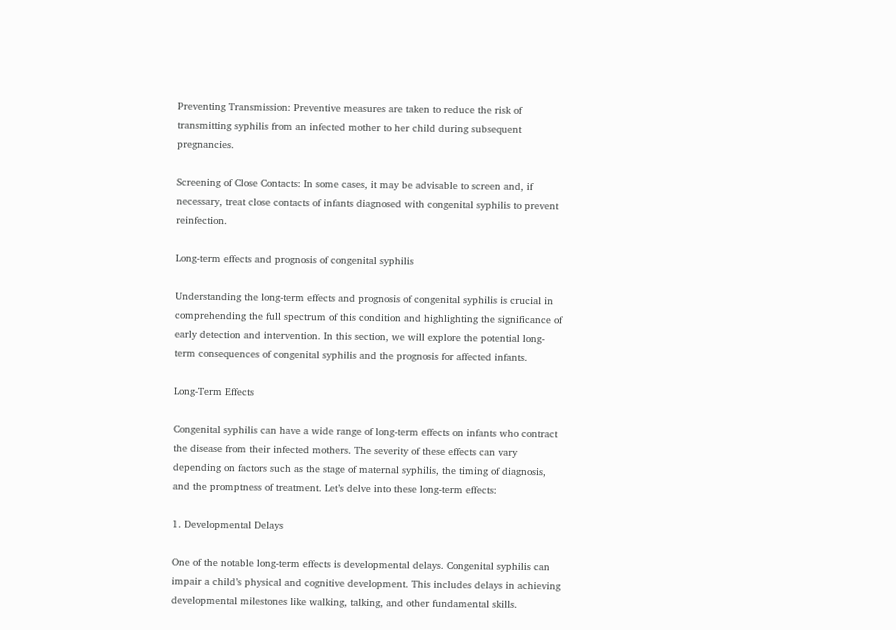Preventing Transmission: Preventive measures are taken to reduce the risk of transmitting syphilis from an infected mother to her child during subsequent pregnancies.

Screening of Close Contacts: In some cases, it may be advisable to screen and, if necessary, treat close contacts of infants diagnosed with congenital syphilis to prevent reinfection.

Long-term effects and prognosis of congenital syphilis

Understanding the long-term effects and prognosis of congenital syphilis is crucial in comprehending the full spectrum of this condition and highlighting the significance of early detection and intervention. In this section, we will explore the potential long-term consequences of congenital syphilis and the prognosis for affected infants.

Long-Term Effects

Congenital syphilis can have a wide range of long-term effects on infants who contract the disease from their infected mothers. The severity of these effects can vary depending on factors such as the stage of maternal syphilis, the timing of diagnosis, and the promptness of treatment. Let’s delve into these long-term effects:

1. Developmental Delays

One of the notable long-term effects is developmental delays. Congenital syphilis can impair a child’s physical and cognitive development. This includes delays in achieving developmental milestones like walking, talking, and other fundamental skills.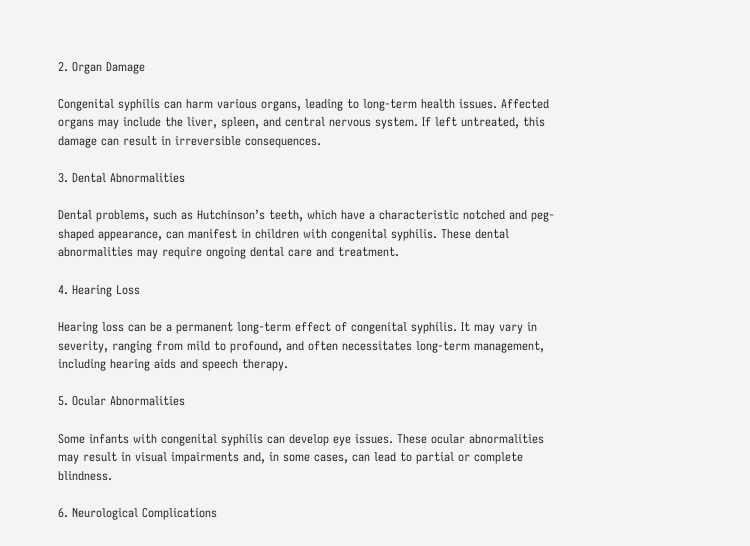2. Organ Damage

Congenital syphilis can harm various organs, leading to long-term health issues. Affected organs may include the liver, spleen, and central nervous system. If left untreated, this damage can result in irreversible consequences.

3. Dental Abnormalities

Dental problems, such as Hutchinson’s teeth, which have a characteristic notched and peg-shaped appearance, can manifest in children with congenital syphilis. These dental abnormalities may require ongoing dental care and treatment.

4. Hearing Loss

Hearing loss can be a permanent long-term effect of congenital syphilis. It may vary in severity, ranging from mild to profound, and often necessitates long-term management, including hearing aids and speech therapy.

5. Ocular Abnormalities

Some infants with congenital syphilis can develop eye issues. These ocular abnormalities may result in visual impairments and, in some cases, can lead to partial or complete blindness.

6. Neurological Complications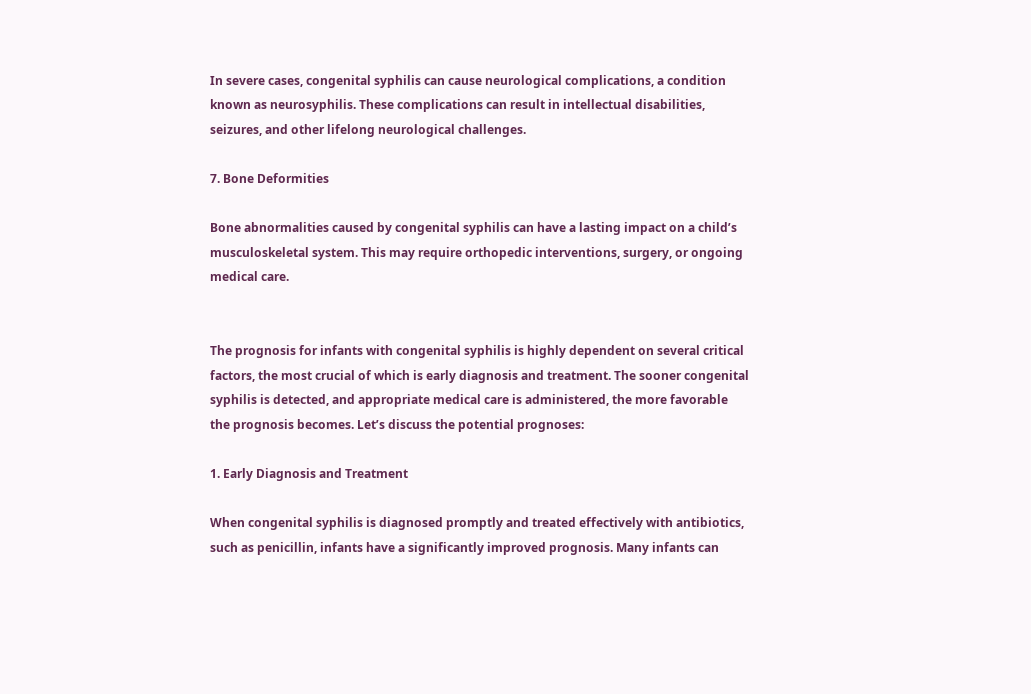In severe cases, congenital syphilis can cause neurological complications, a condition known as neurosyphilis. These complications can result in intellectual disabilities, seizures, and other lifelong neurological challenges.

7. Bone Deformities

Bone abnormalities caused by congenital syphilis can have a lasting impact on a child’s musculoskeletal system. This may require orthopedic interventions, surgery, or ongoing medical care.


The prognosis for infants with congenital syphilis is highly dependent on several critical factors, the most crucial of which is early diagnosis and treatment. The sooner congenital syphilis is detected, and appropriate medical care is administered, the more favorable the prognosis becomes. Let’s discuss the potential prognoses:

1. Early Diagnosis and Treatment

When congenital syphilis is diagnosed promptly and treated effectively with antibiotics, such as penicillin, infants have a significantly improved prognosis. Many infants can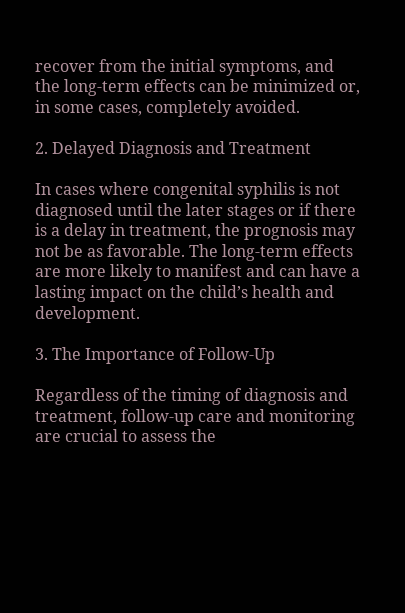recover from the initial symptoms, and the long-term effects can be minimized or, in some cases, completely avoided.

2. Delayed Diagnosis and Treatment

In cases where congenital syphilis is not diagnosed until the later stages or if there is a delay in treatment, the prognosis may not be as favorable. The long-term effects are more likely to manifest and can have a lasting impact on the child’s health and development.

3. The Importance of Follow-Up

Regardless of the timing of diagnosis and treatment, follow-up care and monitoring are crucial to assess the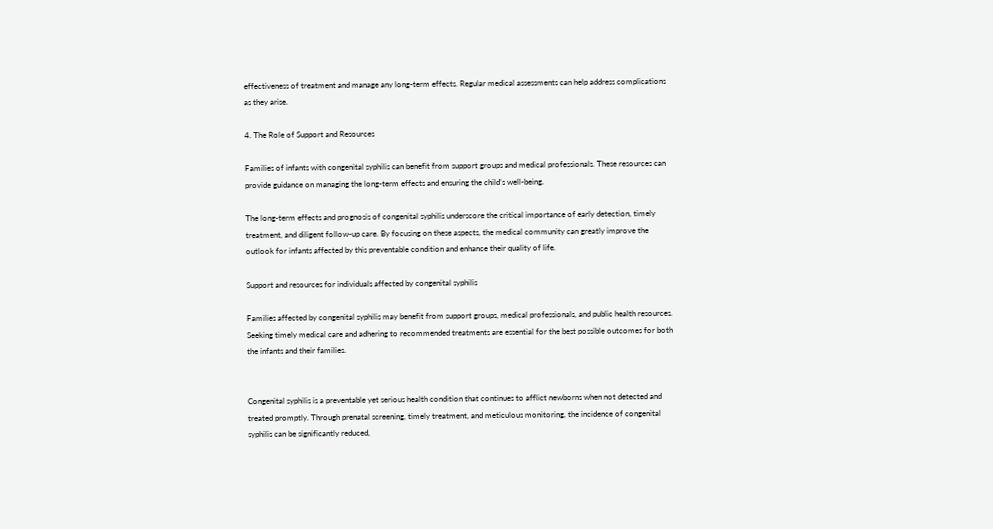effectiveness of treatment and manage any long-term effects. Regular medical assessments can help address complications as they arise.

4. The Role of Support and Resources

Families of infants with congenital syphilis can benefit from support groups and medical professionals. These resources can provide guidance on managing the long-term effects and ensuring the child’s well-being.

The long-term effects and prognosis of congenital syphilis underscore the critical importance of early detection, timely treatment, and diligent follow-up care. By focusing on these aspects, the medical community can greatly improve the outlook for infants affected by this preventable condition and enhance their quality of life.

Support and resources for individuals affected by congenital syphilis

Families affected by congenital syphilis may benefit from support groups, medical professionals, and public health resources. Seeking timely medical care and adhering to recommended treatments are essential for the best possible outcomes for both the infants and their families.


Congenital syphilis is a preventable yet serious health condition that continues to afflict newborns when not detected and treated promptly. Through prenatal screening, timely treatment, and meticulous monitoring, the incidence of congenital syphilis can be significantly reduced,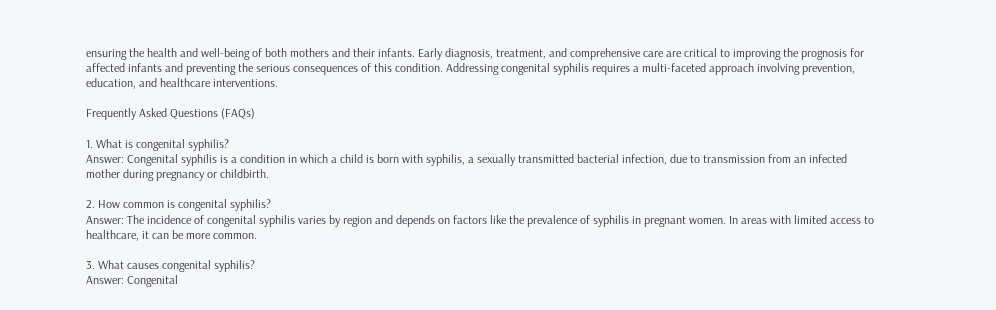ensuring the health and well-being of both mothers and their infants. Early diagnosis, treatment, and comprehensive care are critical to improving the prognosis for affected infants and preventing the serious consequences of this condition. Addressing congenital syphilis requires a multi-faceted approach involving prevention, education, and healthcare interventions.

Frequently Asked Questions (FAQs)

1. What is congenital syphilis?
Answer: Congenital syphilis is a condition in which a child is born with syphilis, a sexually transmitted bacterial infection, due to transmission from an infected mother during pregnancy or childbirth.

2. How common is congenital syphilis?
Answer: The incidence of congenital syphilis varies by region and depends on factors like the prevalence of syphilis in pregnant women. In areas with limited access to healthcare, it can be more common.

3. What causes congenital syphilis?
Answer: Congenital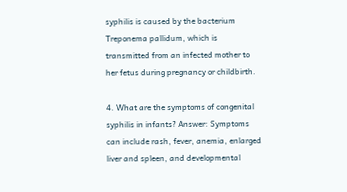syphilis is caused by the bacterium Treponema pallidum, which is transmitted from an infected mother to her fetus during pregnancy or childbirth.

4. What are the symptoms of congenital syphilis in infants? Answer: Symptoms can include rash, fever, anemia, enlarged liver and spleen, and developmental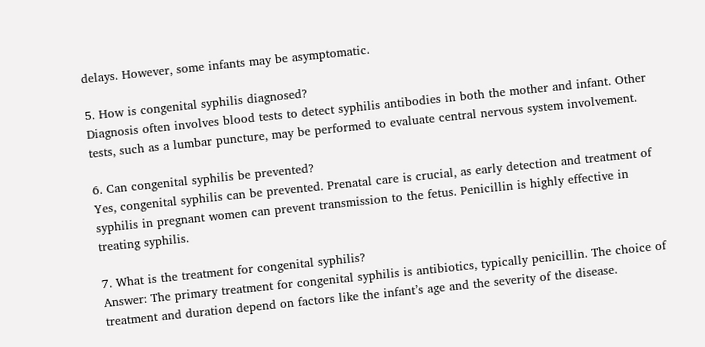delays. However, some infants may be asymptomatic.

5. How is congenital syphilis diagnosed?
Diagnosis often involves blood tests to detect syphilis antibodies in both the mother and infant. Other tests, such as a lumbar puncture, may be performed to evaluate central nervous system involvement.

6. Can congenital syphilis be prevented?
Yes, congenital syphilis can be prevented. Prenatal care is crucial, as early detection and treatment of syphilis in pregnant women can prevent transmission to the fetus. Penicillin is highly effective in treating syphilis.

7. What is the treatment for congenital syphilis?
Answer: The primary treatment for congenital syphilis is antibiotics, typically penicillin. The choice of treatment and duration depend on factors like the infant’s age and the severity of the disease.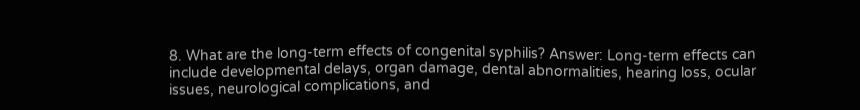8. What are the long-term effects of congenital syphilis? Answer: Long-term effects can include developmental delays, organ damage, dental abnormalities, hearing loss, ocular issues, neurological complications, and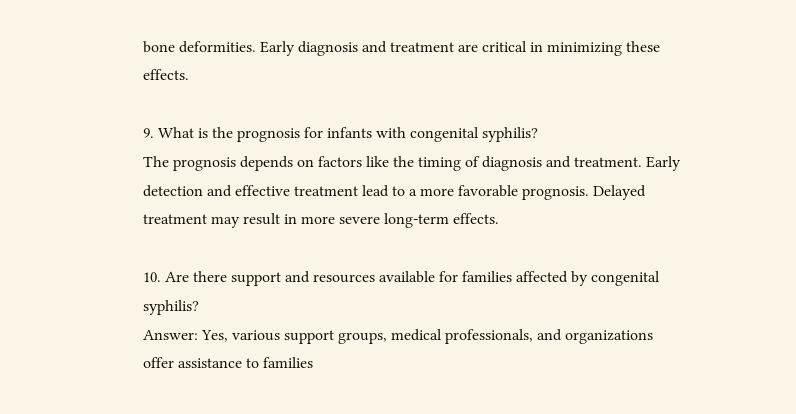bone deformities. Early diagnosis and treatment are critical in minimizing these effects.

9. What is the prognosis for infants with congenital syphilis?
The prognosis depends on factors like the timing of diagnosis and treatment. Early detection and effective treatment lead to a more favorable prognosis. Delayed treatment may result in more severe long-term effects.

10. Are there support and resources available for families affected by congenital syphilis?
Answer: Yes, various support groups, medical professionals, and organizations offer assistance to families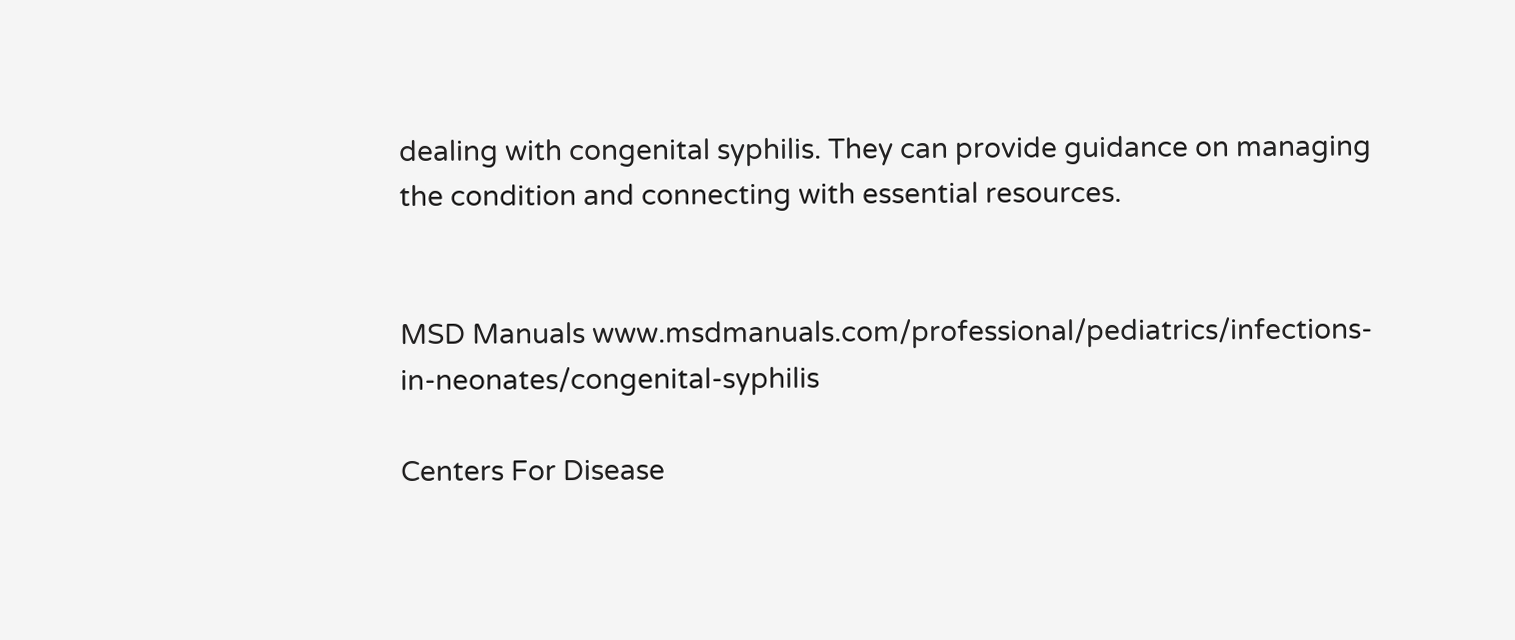dealing with congenital syphilis. They can provide guidance on managing the condition and connecting with essential resources.


MSD Manuals www.msdmanuals.com/professional/pediatrics/infections-in-neonates/congenital-syphilis

Centers For Disease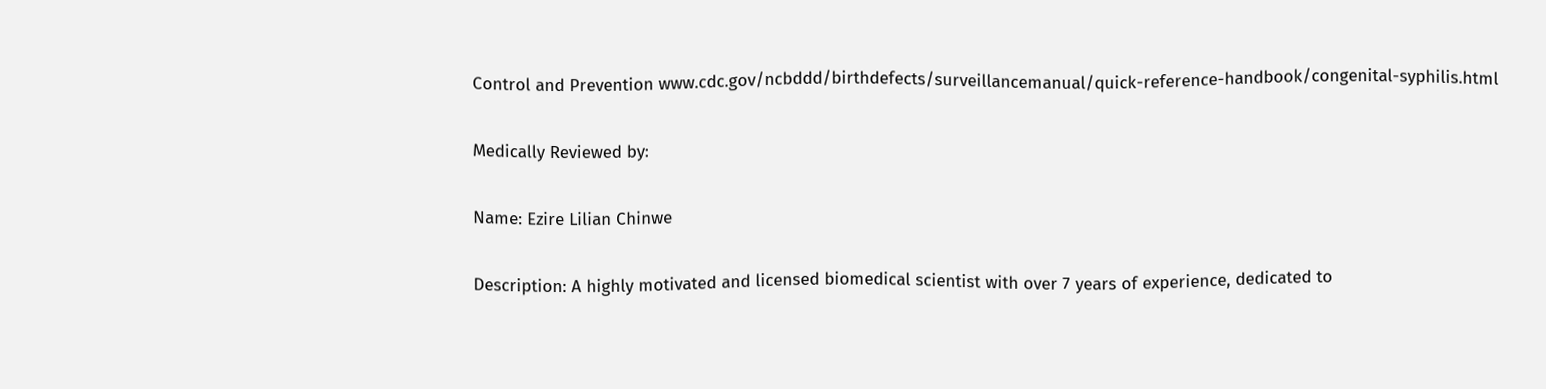Control and Prevention www.cdc.gov/ncbddd/birthdefects/surveillancemanual/quick-reference-handbook/congenital-syphilis.html

Medically Reviewed by:

Name: Ezire Lilian Chinwe

Description: A highly motivated and licensed biomedical scientist with over 7 years of experience, dedicated to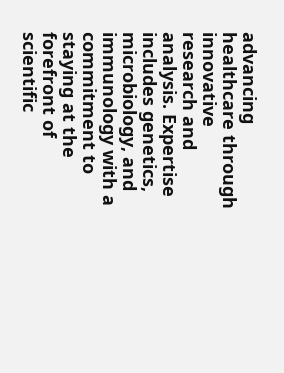advancing healthcare through innovative research and analysis. Expertise includes genetics, microbiology, and immunology with a commitment to staying at the forefront of scientific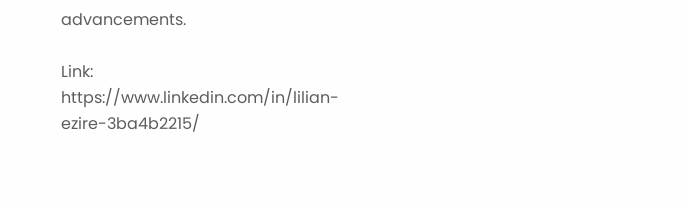advancements.

Link: https://www.linkedin.com/in/lilian-ezire-3ba4b2215/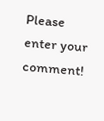Please enter your comment!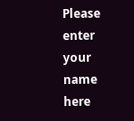Please enter your name here